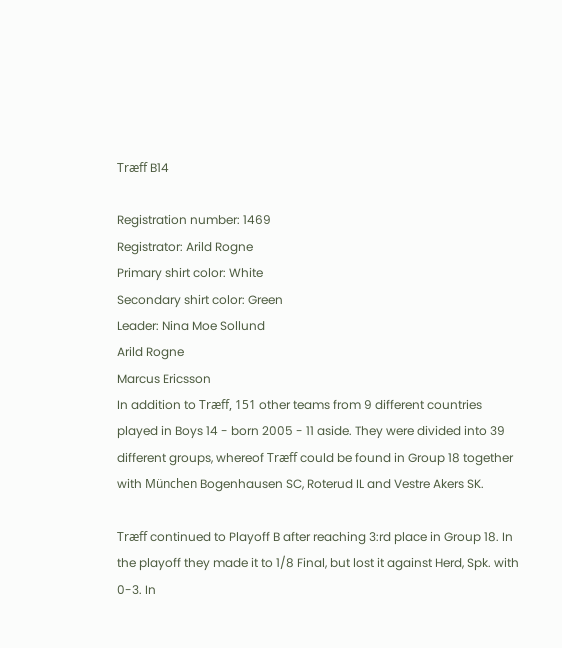Træff B14

Registration number: 1469
Registrator: Arild Rogne
Primary shirt color: White
Secondary shirt color: Green
Leader: Nina Moe Sollund
Arild Rogne
Marcus Ericsson
In addition to Træff, 151 other teams from 9 different countries played in Boys 14 - born 2005 - 11 aside. They were divided into 39 different groups, whereof Træff could be found in Group 18 together with München Bogenhausen SC, Roterud IL and Vestre Akers SK.

Træff continued to Playoff B after reaching 3:rd place in Group 18. In the playoff they made it to 1/8 Final, but lost it against Herd, Spk. with 0-3. In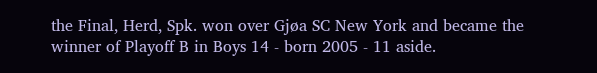the Final, Herd, Spk. won over Gjøa SC New York and became the winner of Playoff B in Boys 14 - born 2005 - 11 aside.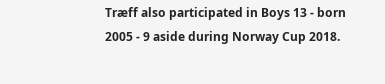Træff also participated in Boys 13 - born 2005 - 9 aside during Norway Cup 2018.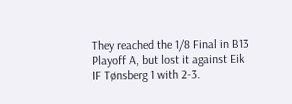They reached the 1/8 Final in B13 Playoff A, but lost it against Eik IF Tønsberg 1 with 2-3.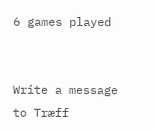6 games played


Write a message to Træff